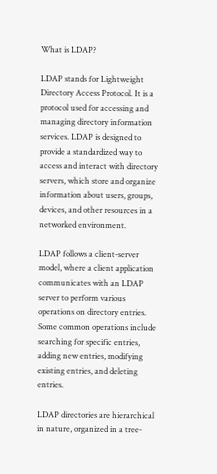What is LDAP?

LDAP stands for Lightweight Directory Access Protocol. It is a protocol used for accessing and managing directory information services. LDAP is designed to provide a standardized way to access and interact with directory servers, which store and organize information about users, groups, devices, and other resources in a networked environment.

LDAP follows a client-server model, where a client application communicates with an LDAP server to perform various operations on directory entries. Some common operations include searching for specific entries, adding new entries, modifying existing entries, and deleting entries.

LDAP directories are hierarchical in nature, organized in a tree-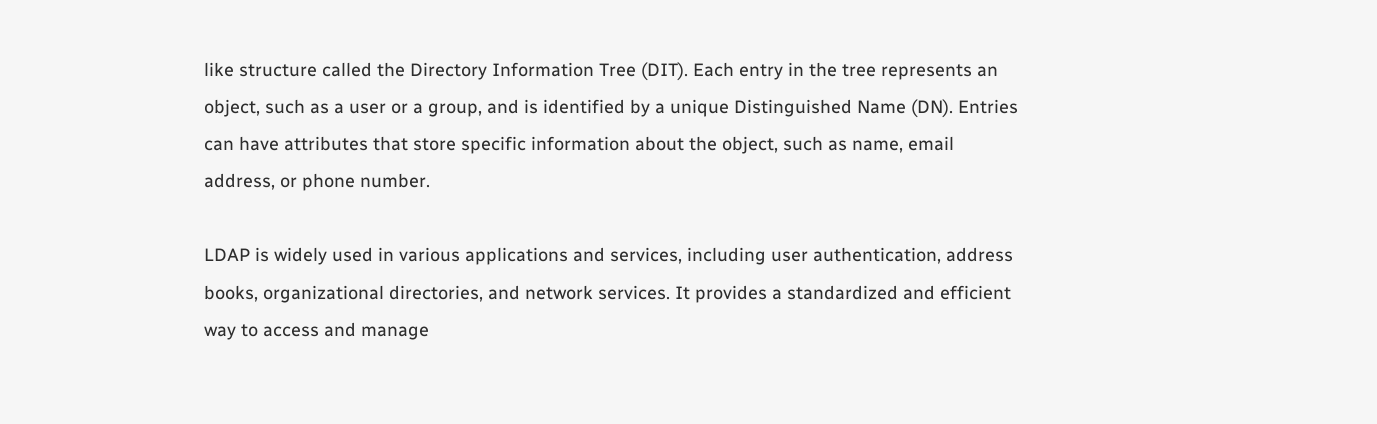like structure called the Directory Information Tree (DIT). Each entry in the tree represents an object, such as a user or a group, and is identified by a unique Distinguished Name (DN). Entries can have attributes that store specific information about the object, such as name, email address, or phone number.

LDAP is widely used in various applications and services, including user authentication, address books, organizational directories, and network services. It provides a standardized and efficient way to access and manage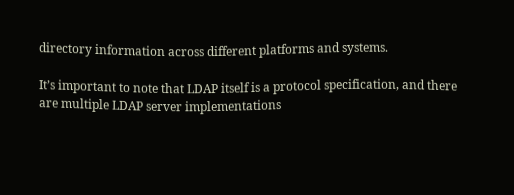directory information across different platforms and systems.

It’s important to note that LDAP itself is a protocol specification, and there are multiple LDAP server implementations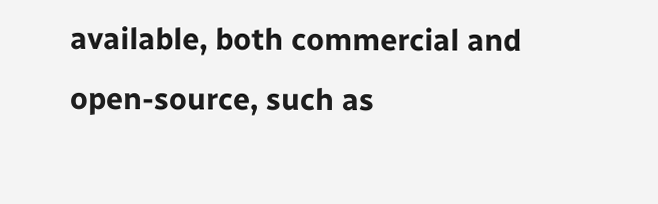available, both commercial and open-source, such as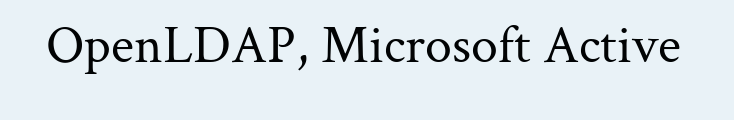OpenLDAP, Microsoft Active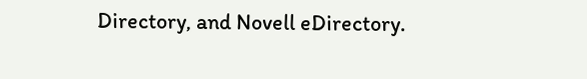Directory, and Novell eDirectory.